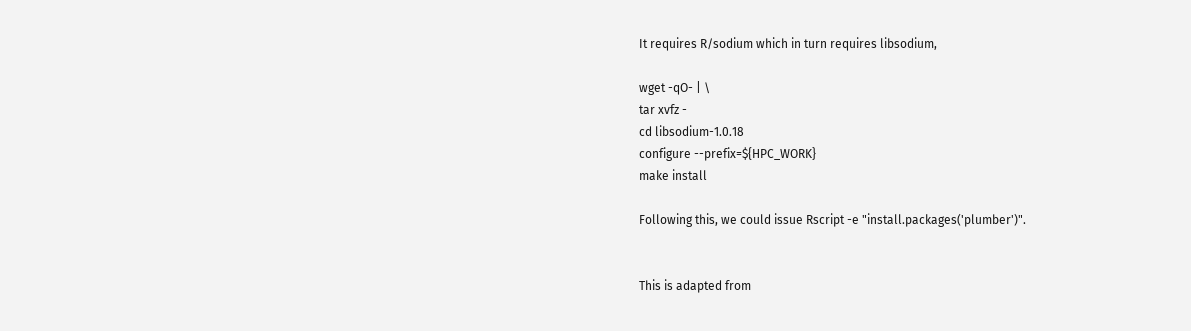It requires R/sodium which in turn requires libsodium,

wget -qO- | \
tar xvfz -
cd libsodium-1.0.18
configure --prefix=${HPC_WORK}
make install

Following this, we could issue Rscript -e "install.packages('plumber')".


This is adapted from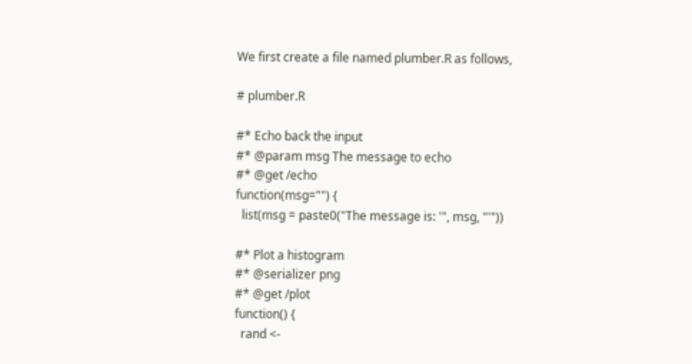We first create a file named plumber.R as follows,

# plumber.R

#* Echo back the input
#* @param msg The message to echo
#* @get /echo
function(msg="") {
  list(msg = paste0("The message is: '", msg, "'"))

#* Plot a histogram
#* @serializer png
#* @get /plot
function() {
  rand <-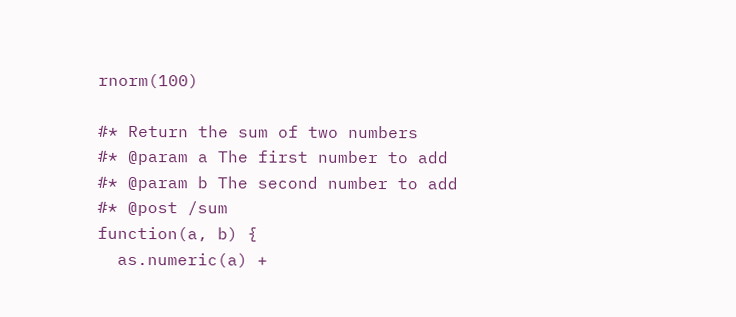rnorm(100)

#* Return the sum of two numbers
#* @param a The first number to add
#* @param b The second number to add
#* @post /sum
function(a, b) {
  as.numeric(a) +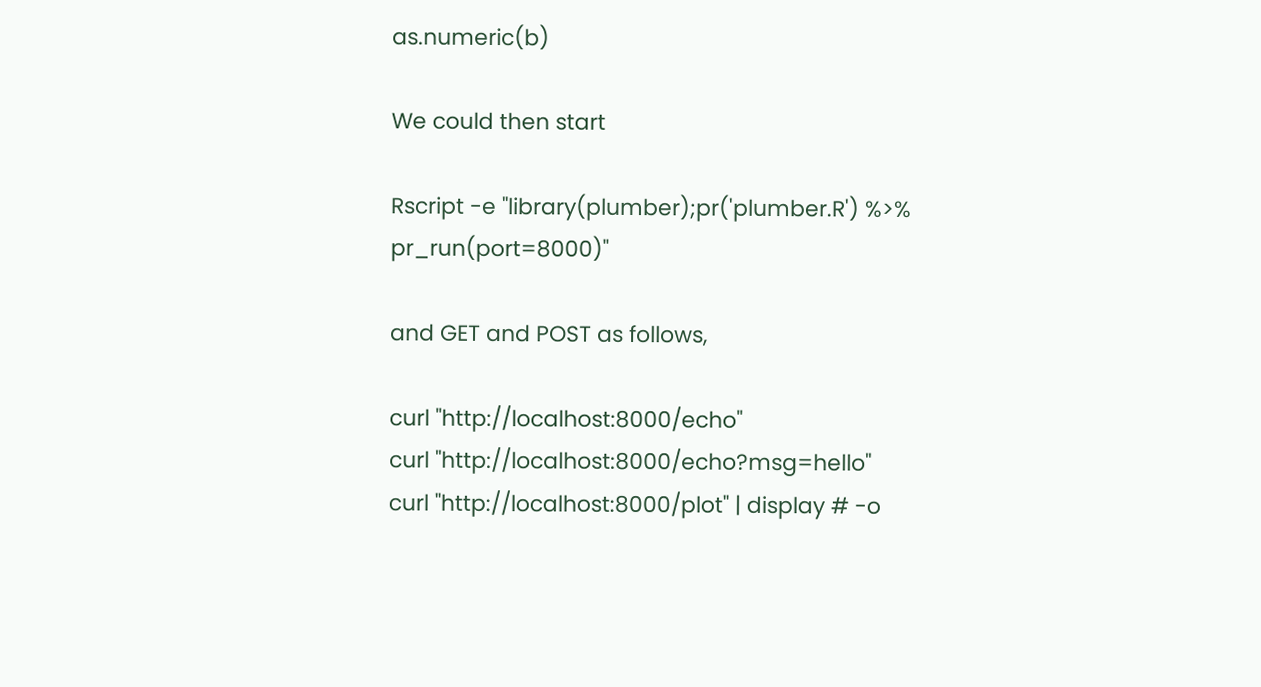as.numeric(b)

We could then start

Rscript -e "library(plumber);pr('plumber.R') %>% pr_run(port=8000)"

and GET and POST as follows,

curl "http://localhost:8000/echo"
curl "http://localhost:8000/echo?msg=hello"
curl "http://localhost:8000/plot" | display # -o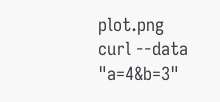plot.png
curl --data "a=4&b=3"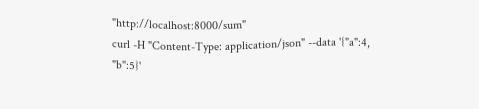"http://localhost:8000/sum"
curl -H "Content-Type: application/json" --data '{"a":4, "b":5}'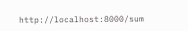http://localhost:8000/sum